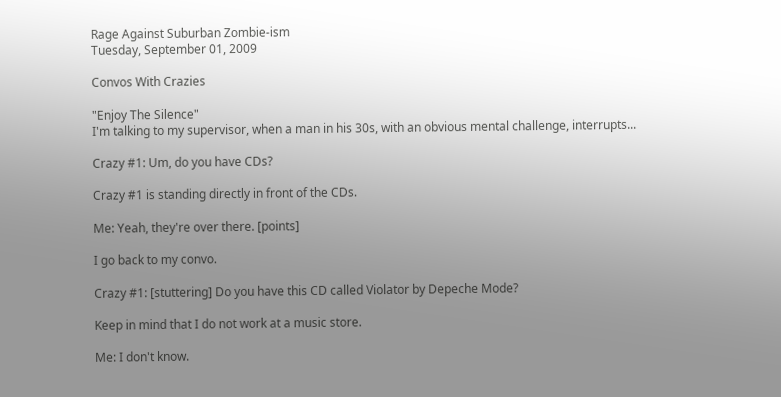Rage Against Suburban Zombie-ism
Tuesday, September 01, 2009

Convos With Crazies

"Enjoy The Silence"
I'm talking to my supervisor, when a man in his 30s, with an obvious mental challenge, interrupts...

Crazy #1: Um, do you have CDs?

Crazy #1 is standing directly in front of the CDs.

Me: Yeah, they're over there. [points]

I go back to my convo.

Crazy #1: [stuttering] Do you have this CD called Violator by Depeche Mode?

Keep in mind that I do not work at a music store.

Me: I don't know.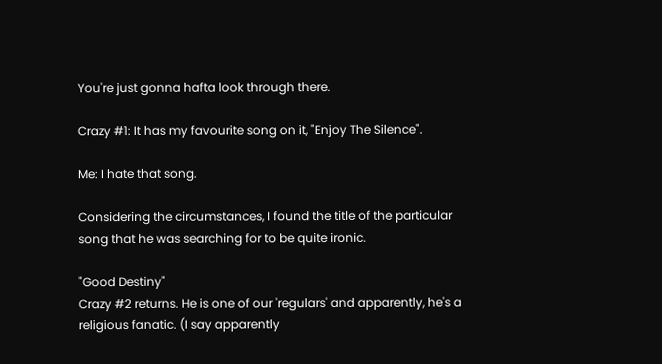You're just gonna hafta look through there.

Crazy #1: It has my favourite song on it, "Enjoy The Silence".

Me: I hate that song.

Considering the circumstances, I found the title of the particular song that he was searching for to be quite ironic.

"Good Destiny"
Crazy #2 returns. He is one of our 'regulars' and apparently, he's a religious fanatic. (I say apparently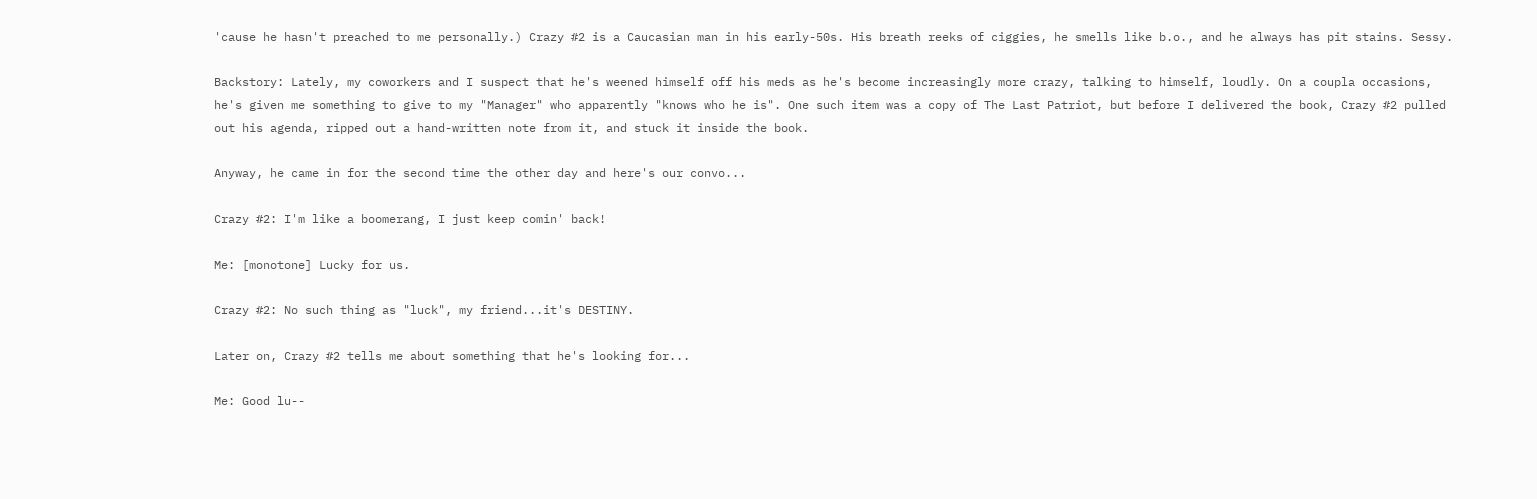'cause he hasn't preached to me personally.) Crazy #2 is a Caucasian man in his early-50s. His breath reeks of ciggies, he smells like b.o., and he always has pit stains. Sessy.

Backstory: Lately, my coworkers and I suspect that he's weened himself off his meds as he's become increasingly more crazy, talking to himself, loudly. On a coupla occasions, he's given me something to give to my "Manager" who apparently "knows who he is". One such item was a copy of The Last Patriot, but before I delivered the book, Crazy #2 pulled out his agenda, ripped out a hand-written note from it, and stuck it inside the book.

Anyway, he came in for the second time the other day and here's our convo...

Crazy #2: I'm like a boomerang, I just keep comin' back!

Me: [monotone] Lucky for us.

Crazy #2: No such thing as "luck", my friend...it's DESTINY.

Later on, Crazy #2 tells me about something that he's looking for...

Me: Good lu--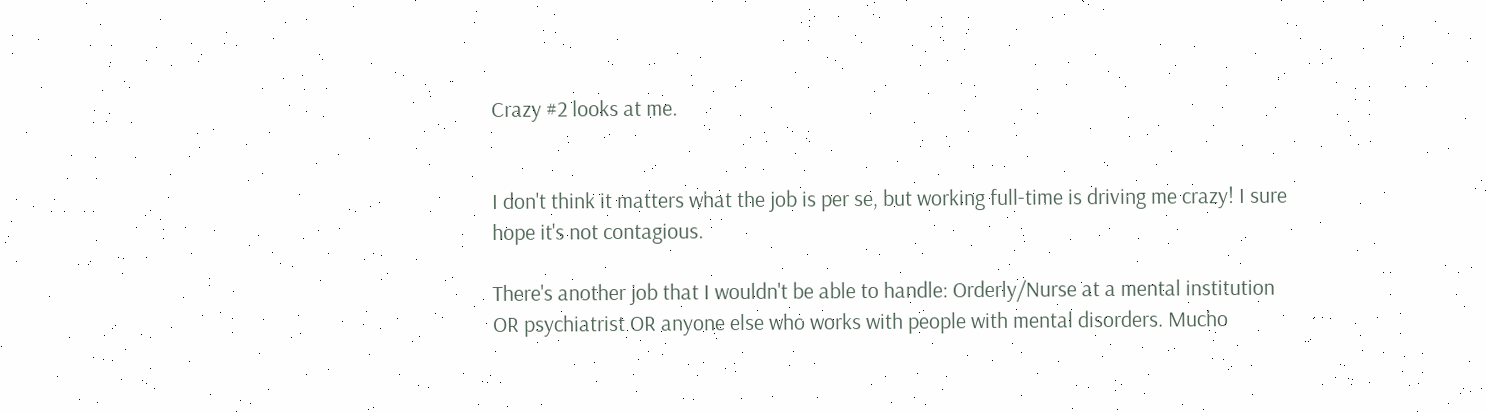Crazy #2 looks at me.


I don't think it matters what the job is per se, but working full-time is driving me crazy! I sure hope it's not contagious.

There's another job that I wouldn't be able to handle: Orderly/Nurse at a mental institution OR psychiatrist OR anyone else who works with people with mental disorders. Mucho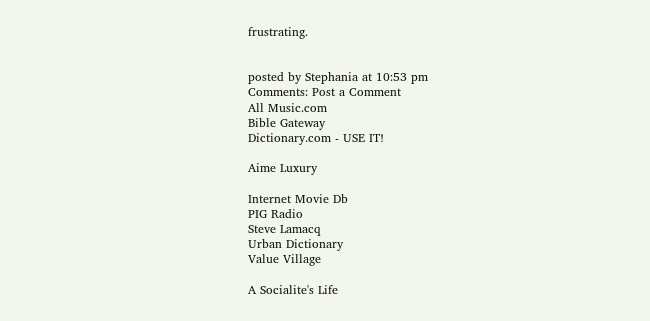frustrating.


posted by Stephania at 10:53 pm
Comments: Post a Comment
All Music.com
Bible Gateway
Dictionary.com - USE IT!

Aime Luxury

Internet Movie Db
PIG Radio
Steve Lamacq
Urban Dictionary
Value Village

A Socialite's Life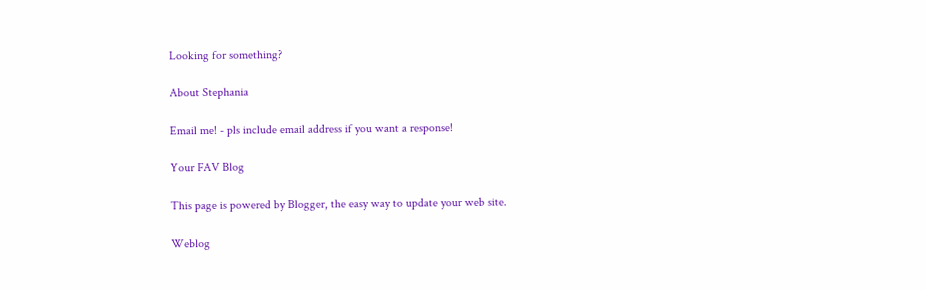Looking for something?

About Stephania

Email me! - pls include email address if you want a response!

Your FAV Blog

This page is powered by Blogger, the easy way to update your web site.

Weblog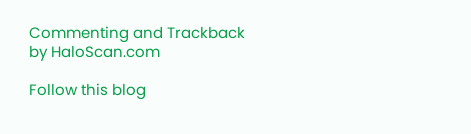Commenting and Trackback by HaloScan.com

Follow this blog